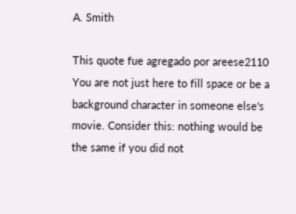A. Smith

This quote fue agregado por areese2110
You are not just here to fill space or be a background character in someone else's movie. Consider this: nothing would be the same if you did not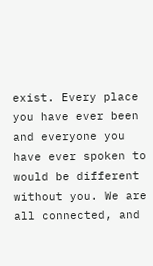exist. Every place you have ever been and everyone you have ever spoken to would be different without you. We are all connected, and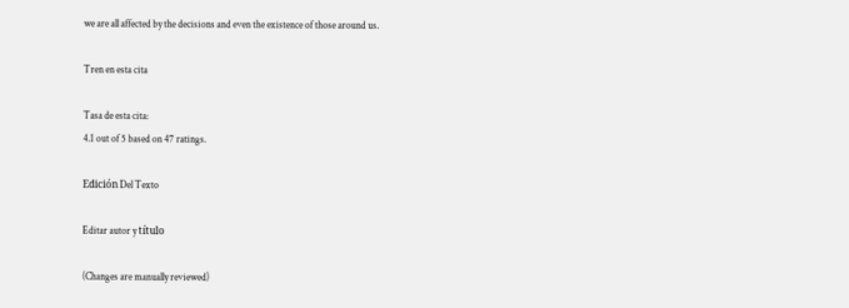we are all affected by the decisions and even the existence of those around us.

Tren en esta cita

Tasa de esta cita:
4.1 out of 5 based on 47 ratings.

Edición Del Texto

Editar autor y título

(Changes are manually reviewed)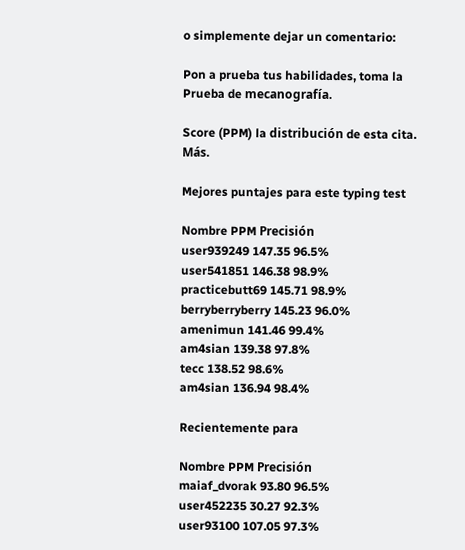o simplemente dejar un comentario:

Pon a prueba tus habilidades, toma la Prueba de mecanografía.

Score (PPM) la distribución de esta cita. Más.

Mejores puntajes para este typing test

Nombre PPM Precisión
user939249 147.35 96.5%
user541851 146.38 98.9%
practicebutt69 145.71 98.9%
berryberryberry 145.23 96.0%
amenimun 141.46 99.4%
am4sian 139.38 97.8%
tecc 138.52 98.6%
am4sian 136.94 98.4%

Recientemente para

Nombre PPM Precisión
maiaf_dvorak 93.80 96.5%
user452235 30.27 92.3%
user93100 107.05 97.3%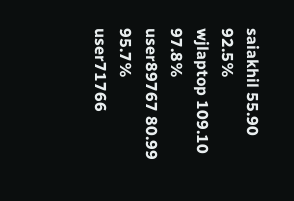saiakhil 55.90 92.5%
wjlaptop 109.10 97.8%
user89767 80.99 95.7%
user71766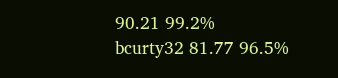90.21 99.2%
bcurty32 81.77 96.5%